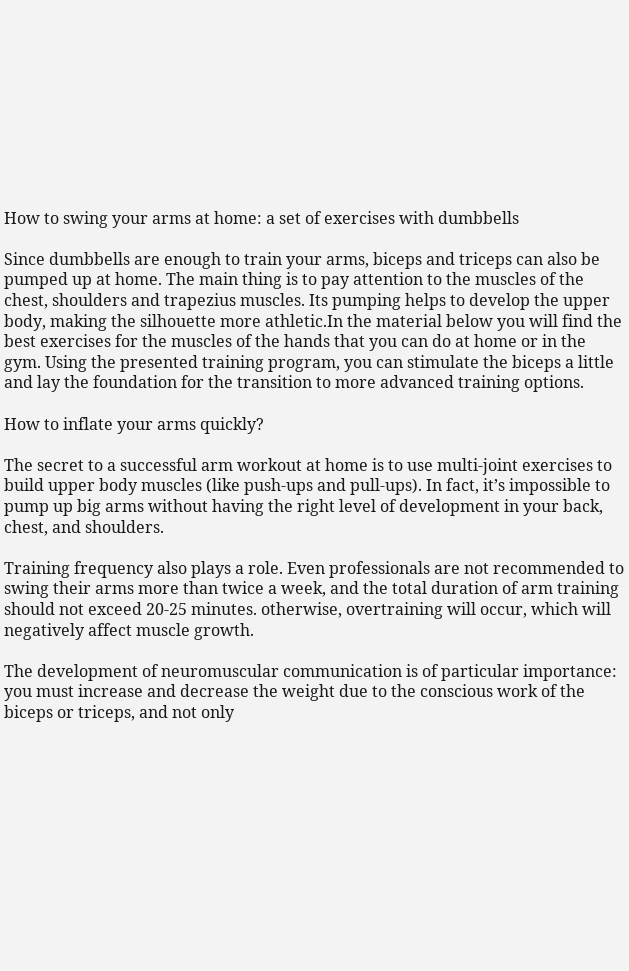How to swing your arms at home: a set of exercises with dumbbells

Since dumbbells are enough to train your arms, biceps and triceps can also be pumped up at home. The main thing is to pay attention to the muscles of the chest, shoulders and trapezius muscles. Its pumping helps to develop the upper body, making the silhouette more athletic.In the material below you will find the best exercises for the muscles of the hands that you can do at home or in the gym. Using the presented training program, you can stimulate the biceps a little and lay the foundation for the transition to more advanced training options.

How to inflate your arms quickly?

The secret to a successful arm workout at home is to use multi-joint exercises to build upper body muscles (like push-ups and pull-ups). In fact, it’s impossible to pump up big arms without having the right level of development in your back, chest, and shoulders.

Training frequency also plays a role. Even professionals are not recommended to swing their arms more than twice a week, and the total duration of arm training should not exceed 20-25 minutes. otherwise, overtraining will occur, which will negatively affect muscle growth.

The development of neuromuscular communication is of particular importance: you must increase and decrease the weight due to the conscious work of the biceps or triceps, and not only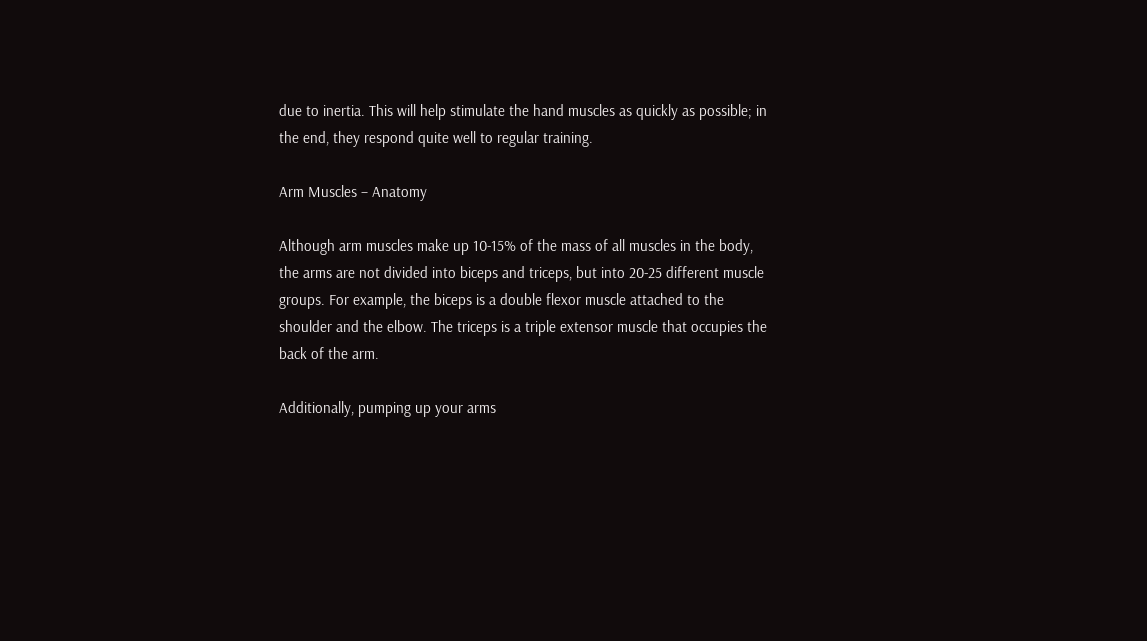due to inertia. This will help stimulate the hand muscles as quickly as possible; in the end, they respond quite well to regular training.

Arm Muscles – Anatomy

Although arm muscles make up 10-15% of the mass of all muscles in the body, the arms are not divided into biceps and triceps, but into 20-25 different muscle groups. For example, the biceps is a double flexor muscle attached to the shoulder and the elbow. The triceps is a triple extensor muscle that occupies the back of the arm.

Additionally, pumping up your arms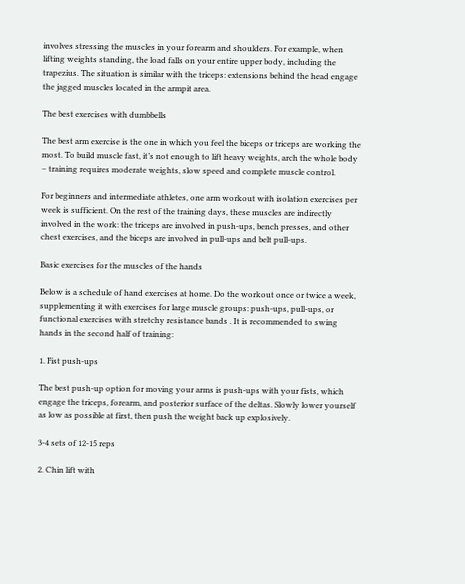involves stressing the muscles in your forearm and shoulders. For example, when lifting weights standing, the load falls on your entire upper body, including the trapezius. The situation is similar with the triceps: extensions behind the head engage the jagged muscles located in the armpit area.

The best exercises with dumbbells

The best arm exercise is the one in which you feel the biceps or triceps are working the most. To build muscle fast, it’s not enough to lift heavy weights, arch the whole body – training requires moderate weights, slow speed and complete muscle control.

For beginners and intermediate athletes, one arm workout with isolation exercises per week is sufficient. On the rest of the training days, these muscles are indirectly involved in the work: the triceps are involved in push-ups, bench presses, and other chest exercises, and the biceps are involved in pull-ups and belt pull-ups.

Basic exercises for the muscles of the hands

Below is a schedule of hand exercises at home. Do the workout once or twice a week, supplementing it with exercises for large muscle groups: push-ups, pull-ups, or  functional exercises with stretchy resistance bands . It is recommended to swing hands in the second half of training:

1. Fist push-ups

The best push-up option for moving your arms is push-ups with your fists, which engage the triceps, forearm, and posterior surface of the deltas. Slowly lower yourself as low as possible at first, then push the weight back up explosively.

3-4 sets of 12-15 reps

2. Chin lift with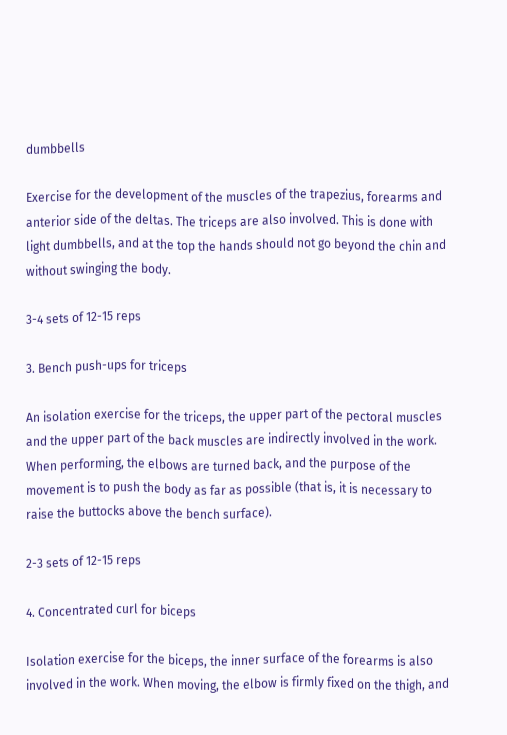dumbbells

Exercise for the development of the muscles of the trapezius, forearms and anterior side of the deltas. The triceps are also involved. This is done with light dumbbells, and at the top the hands should not go beyond the chin and without swinging the body.

3-4 sets of 12-15 reps

3. Bench push-ups for triceps

An isolation exercise for the triceps, the upper part of the pectoral muscles and the upper part of the back muscles are indirectly involved in the work. When performing, the elbows are turned back, and the purpose of the movement is to push the body as far as possible (that is, it is necessary to raise the buttocks above the bench surface).

2-3 sets of 12-15 reps

4. Concentrated curl for biceps

Isolation exercise for the biceps, the inner surface of the forearms is also involved in the work. When moving, the elbow is firmly fixed on the thigh, and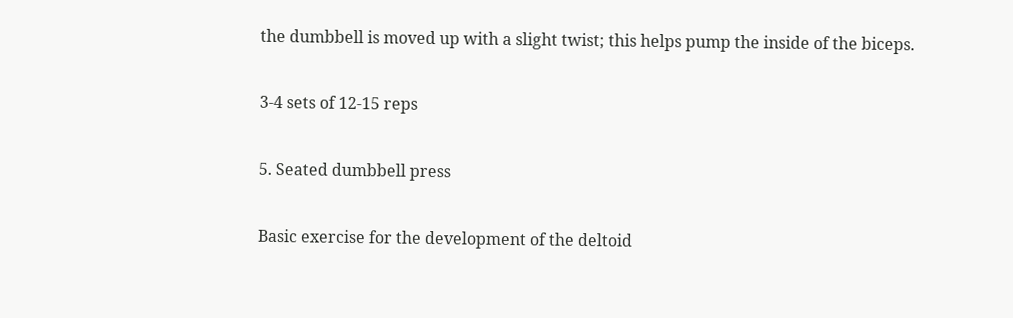the dumbbell is moved up with a slight twist; this helps pump the inside of the biceps.

3-4 sets of 12-15 reps

5. Seated dumbbell press

Basic exercise for the development of the deltoid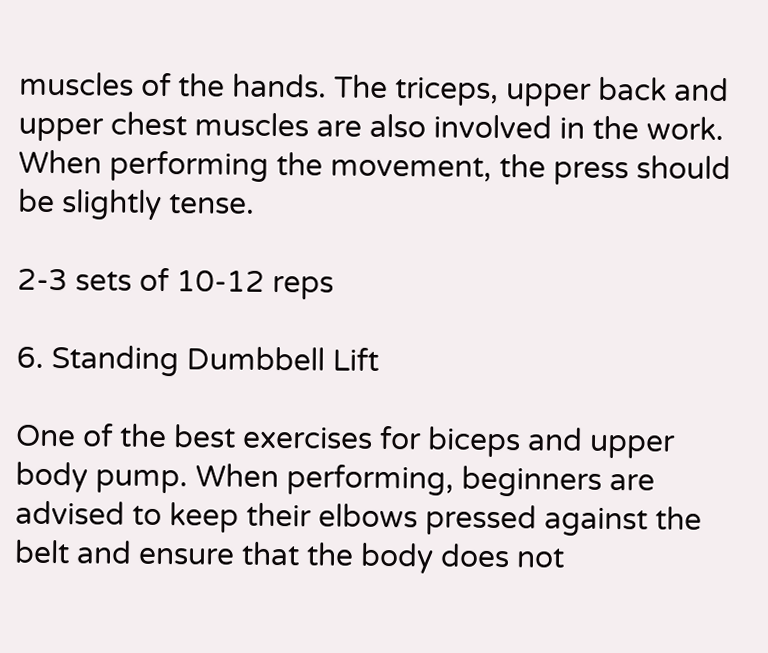muscles of the hands. The triceps, upper back and upper chest muscles are also involved in the work. When performing the movement, the press should be slightly tense.

2-3 sets of 10-12 reps

6. Standing Dumbbell Lift

One of the best exercises for biceps and upper body pump. When performing, beginners are advised to keep their elbows pressed against the belt and ensure that the body does not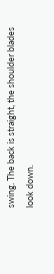swing. The back is straight, the shoulder blades look down.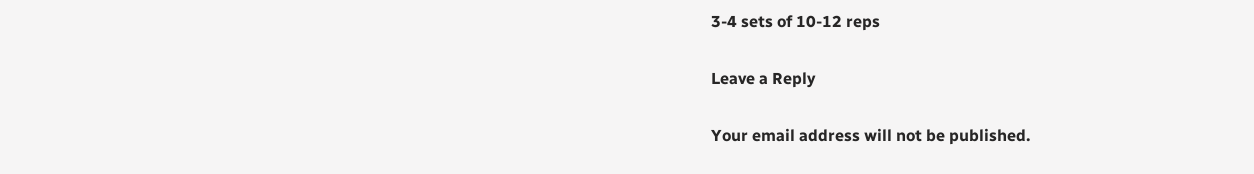3-4 sets of 10-12 reps

Leave a Reply

Your email address will not be published.